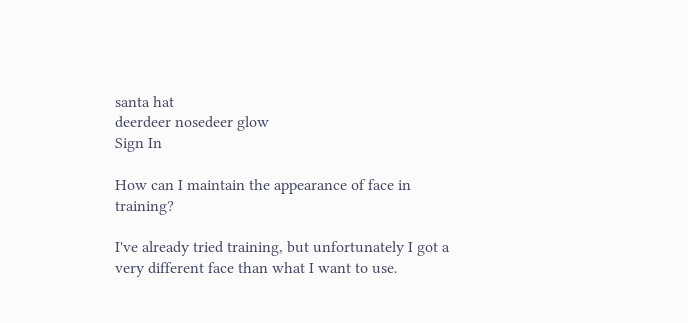santa hat
deerdeer nosedeer glow
Sign In

How can I maintain the appearance of face in training?

I've already tried training, but unfortunately I got a very different face than what I want to use.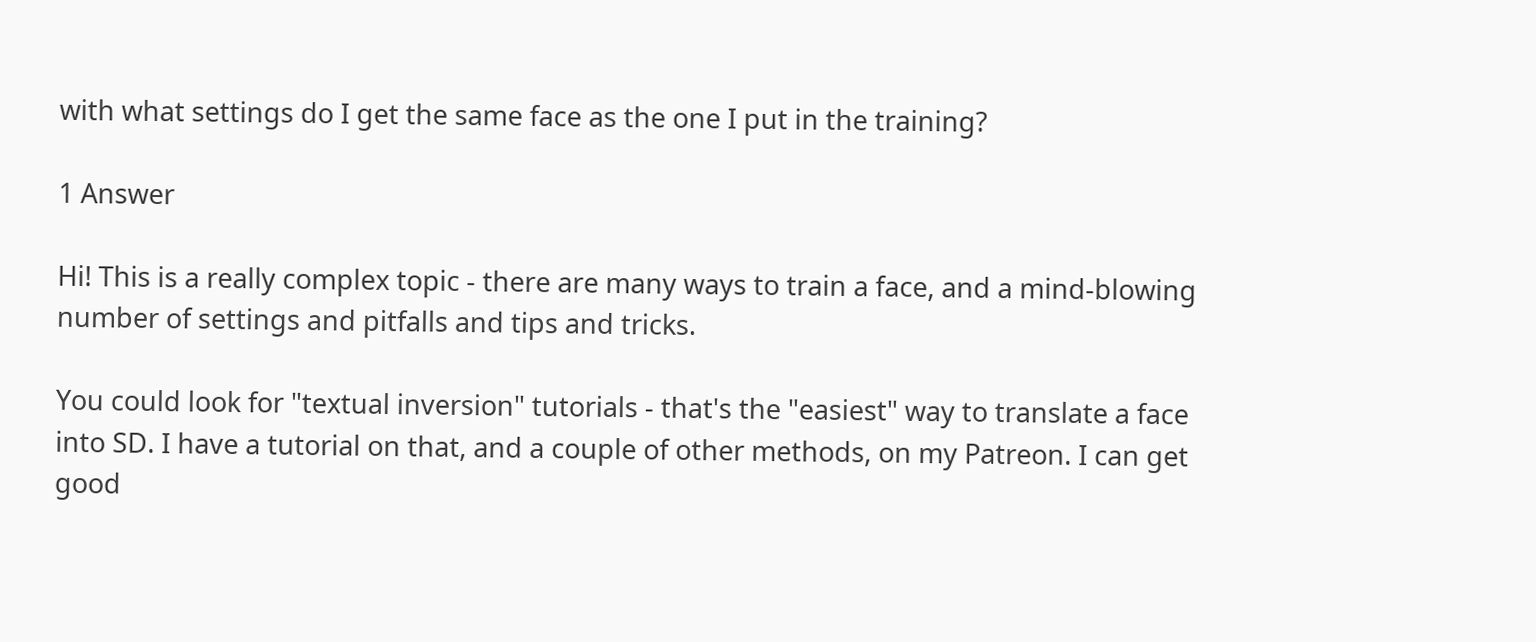with what settings do I get the same face as the one I put in the training?

1 Answer

Hi! This is a really complex topic - there are many ways to train a face, and a mind-blowing number of settings and pitfalls and tips and tricks.

You could look for "textual inversion" tutorials - that's the "easiest" way to translate a face into SD. I have a tutorial on that, and a couple of other methods, on my Patreon. I can get good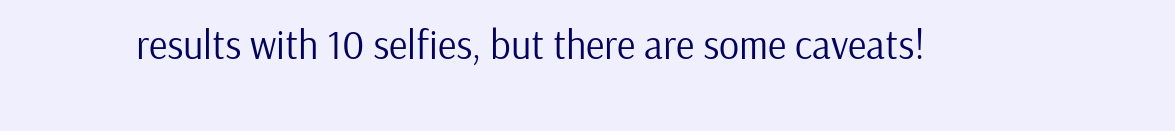results with 10 selfies, but there are some caveats!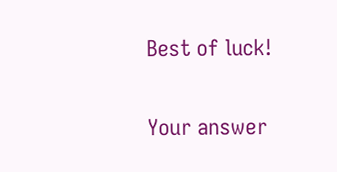Best of luck!

Your answer